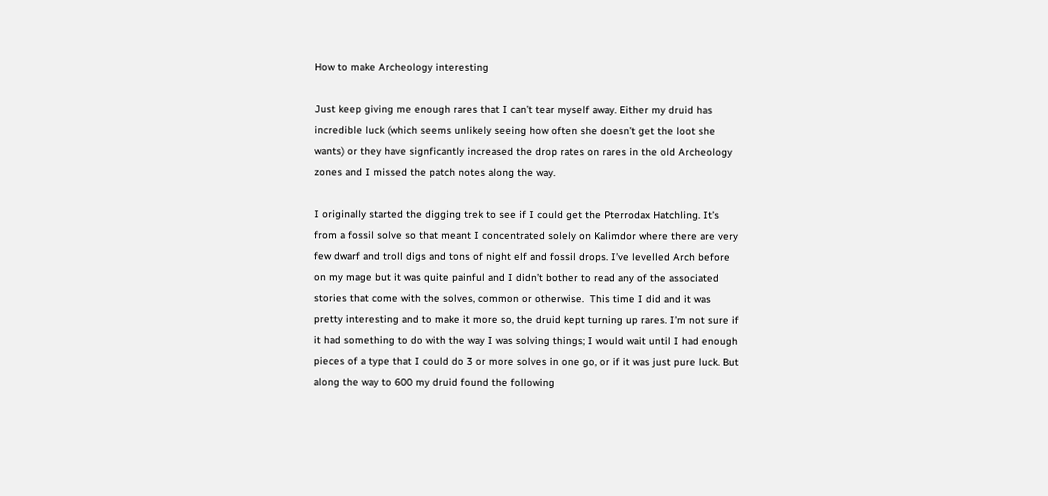How to make Archeology interesting

Just keep giving me enough rares that I can’t tear myself away. Either my druid has incredible luck (which seems unlikely seeing how often she doesn’t get the loot she wants) or they have signficantly increased the drop rates on rares in the old Archeology zones and I missed the patch notes along the way.

I originally started the digging trek to see if I could get the Pterrodax Hatchling. It’s from a fossil solve so that meant I concentrated solely on Kalimdor where there are very few dwarf and troll digs and tons of night elf and fossil drops. I’ve levelled Arch before on my mage but it was quite painful and I didn’t bother to read any of the associated stories that come with the solves, common or otherwise.  This time I did and it was pretty interesting and to make it more so, the druid kept turning up rares. I’m not sure if it had something to do with the way I was solving things; I would wait until I had enough pieces of a type that I could do 3 or more solves in one go, or if it was just pure luck. But along the way to 600 my druid found the following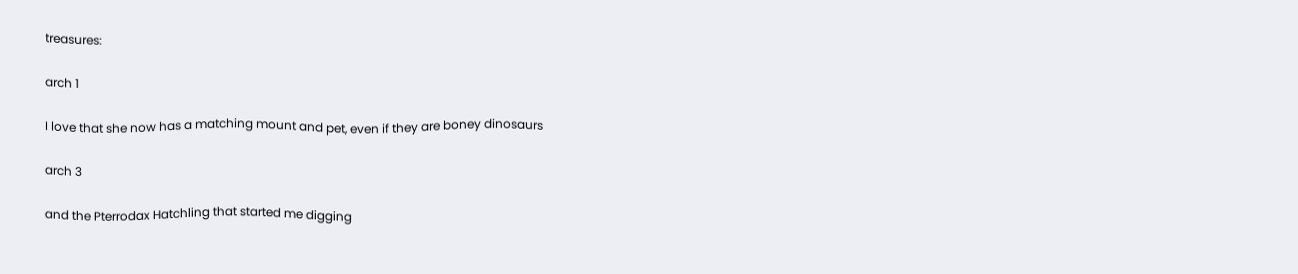treasures:

arch 1

I love that she now has a matching mount and pet, even if they are boney dinosaurs

arch 3

and the Pterrodax Hatchling that started me digging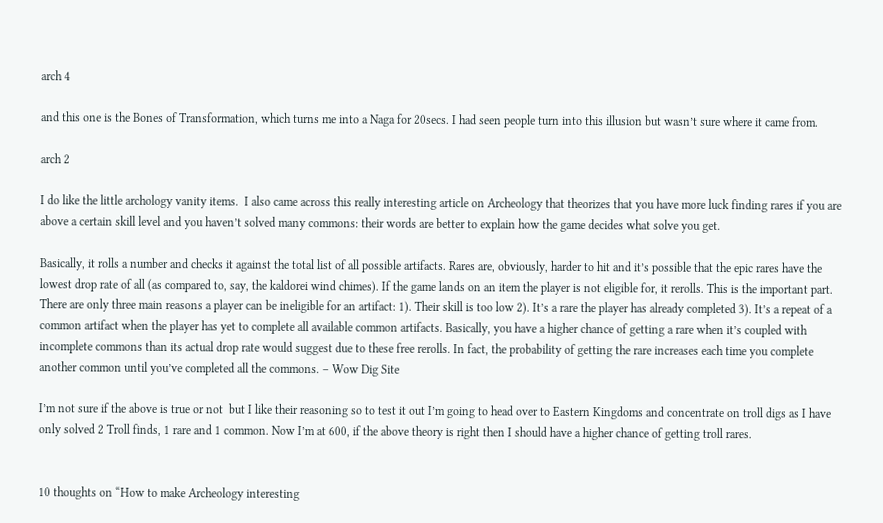arch 4

and this one is the Bones of Transformation, which turns me into a Naga for 20secs. I had seen people turn into this illusion but wasn’t sure where it came from.

arch 2

I do like the little archology vanity items.  I also came across this really interesting article on Archeology that theorizes that you have more luck finding rares if you are above a certain skill level and you haven’t solved many commons: their words are better to explain how the game decides what solve you get.

Basically, it rolls a number and checks it against the total list of all possible artifacts. Rares are, obviously, harder to hit and it’s possible that the epic rares have the lowest drop rate of all (as compared to, say, the kaldorei wind chimes). If the game lands on an item the player is not eligible for, it rerolls. This is the important part. There are only three main reasons a player can be ineligible for an artifact: 1). Their skill is too low 2). It’s a rare the player has already completed 3). It’s a repeat of a common artifact when the player has yet to complete all available common artifacts. Basically, you have a higher chance of getting a rare when it’s coupled with incomplete commons than its actual drop rate would suggest due to these free rerolls. In fact, the probability of getting the rare increases each time you complete another common until you’ve completed all the commons. – Wow Dig Site

I’m not sure if the above is true or not  but I like their reasoning so to test it out I’m going to head over to Eastern Kingdoms and concentrate on troll digs as I have only solved 2 Troll finds, 1 rare and 1 common. Now I’m at 600, if the above theory is right then I should have a higher chance of getting troll rares.


10 thoughts on “How to make Archeology interesting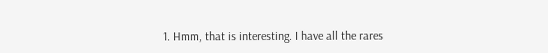1. Hmm, that is interesting. I have all the rares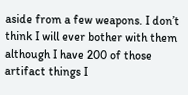aside from a few weapons. I don’t think I will ever bother with them although I have 200 of those artifact things I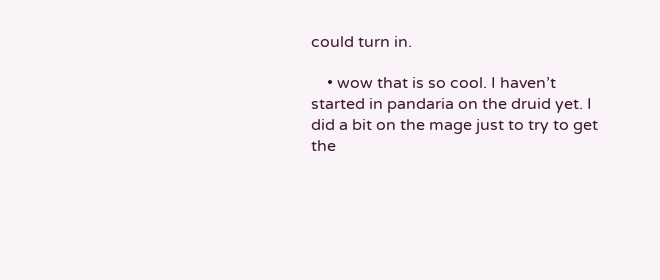could turn in.

    • wow that is so cool. I haven’t started in pandaria on the druid yet. I did a bit on the mage just to try to get the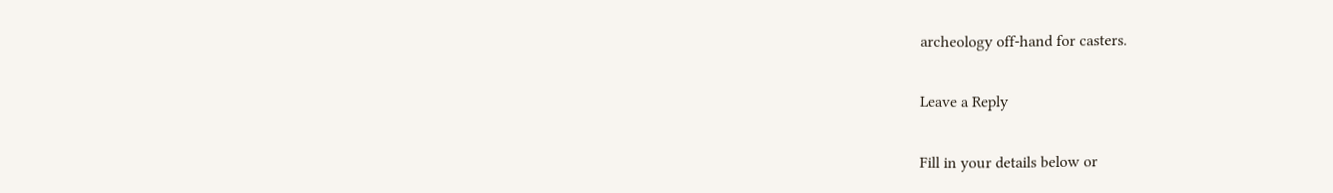archeology off-hand for casters.

Leave a Reply

Fill in your details below or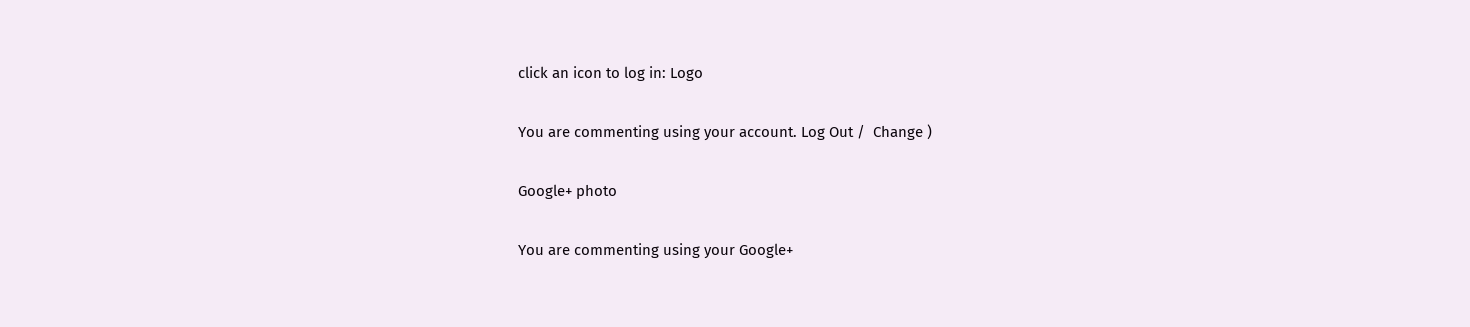click an icon to log in: Logo

You are commenting using your account. Log Out /  Change )

Google+ photo

You are commenting using your Google+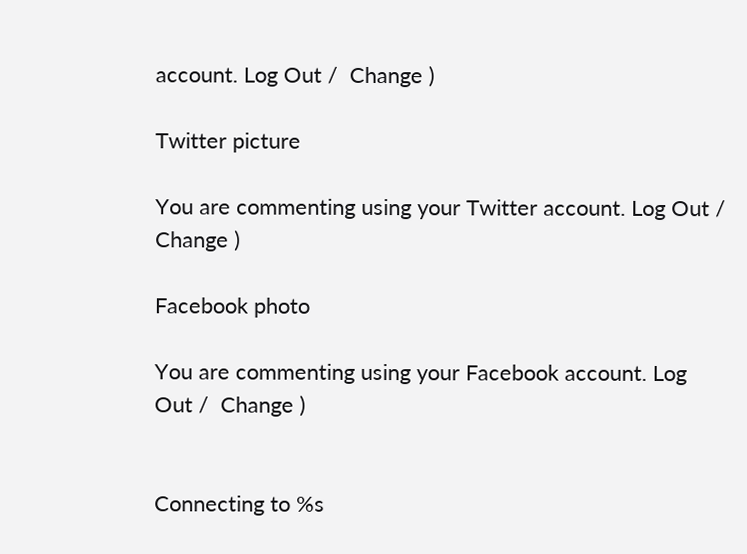account. Log Out /  Change )

Twitter picture

You are commenting using your Twitter account. Log Out /  Change )

Facebook photo

You are commenting using your Facebook account. Log Out /  Change )


Connecting to %s